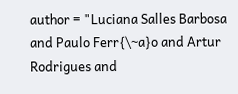author = "Luciana Salles Barbosa and Paulo Ferr{\~a}o and Artur Rodrigues and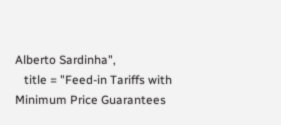Alberto Sardinha",
   title = "Feed-in Tariffs with Minimum Price Guarantees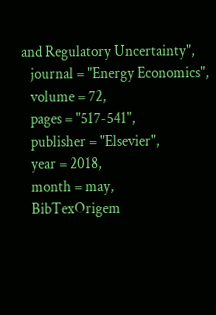and Regulatory Uncertainty",
   journal = "Energy Economics",
   volume = 72,
   pages = "517-541",
   publisher = "Elsevier",
   year = 2018,
   month = may,
   BibTexOrigem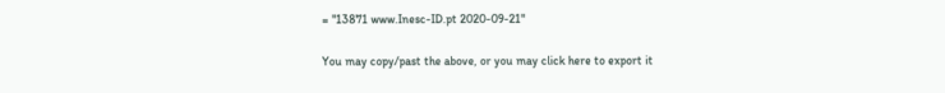= "13871 www.Inesc-ID.pt 2020-09-21"

You may copy/past the above, or you may click here to export it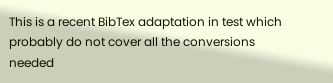This is a recent BibTex adaptation in test which probably do not cover all the conversions needed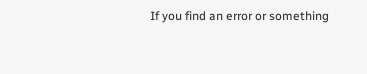If you find an error or something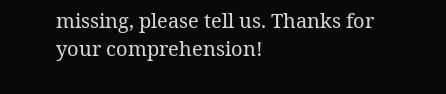missing, please tell us. Thanks for your comprehension!